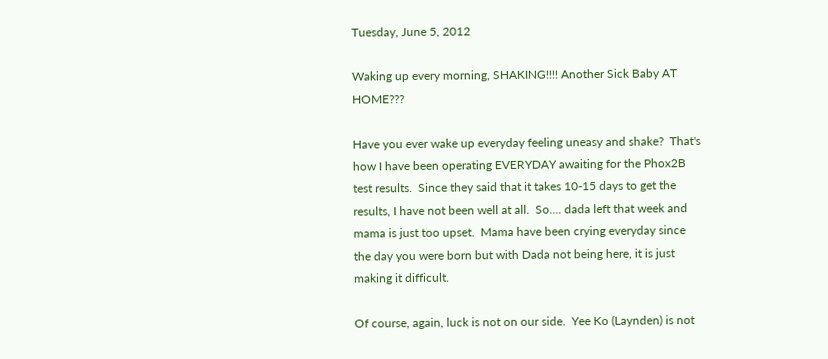Tuesday, June 5, 2012

Waking up every morning, SHAKING!!!! Another Sick Baby AT HOME???

Have you ever wake up everyday feeling uneasy and shake?  That's how I have been operating EVERYDAY awaiting for the Phox2B test results.  Since they said that it takes 10-15 days to get the results, I have not been well at all.  So.... dada left that week and mama is just too upset.  Mama have been crying everyday since the day you were born but with Dada not being here, it is just making it difficult.

Of course, again, luck is not on our side.  Yee Ko (Laynden) is not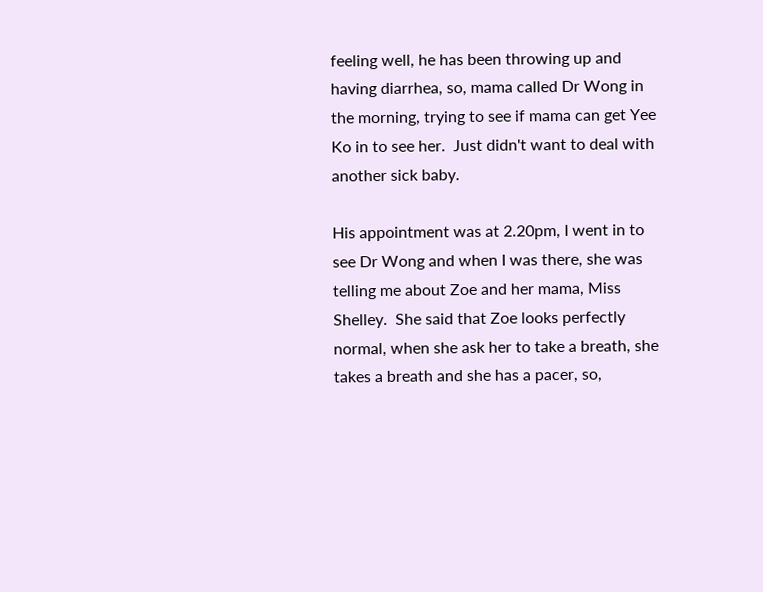feeling well, he has been throwing up and having diarrhea, so, mama called Dr Wong in the morning, trying to see if mama can get Yee Ko in to see her.  Just didn't want to deal with another sick baby.

His appointment was at 2.20pm, I went in to see Dr Wong and when I was there, she was telling me about Zoe and her mama, Miss Shelley.  She said that Zoe looks perfectly normal, when she ask her to take a breath, she takes a breath and she has a pacer, so,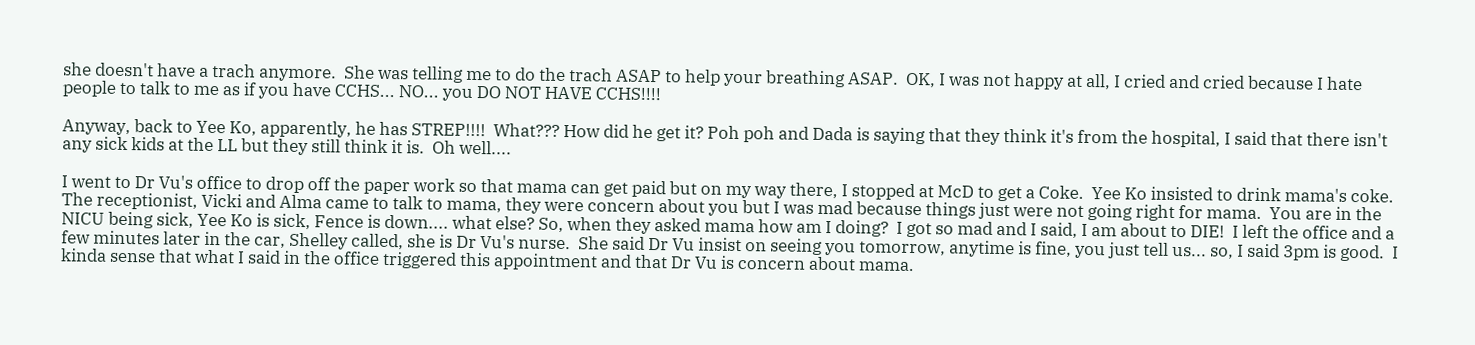she doesn't have a trach anymore.  She was telling me to do the trach ASAP to help your breathing ASAP.  OK, I was not happy at all, I cried and cried because I hate people to talk to me as if you have CCHS... NO... you DO NOT HAVE CCHS!!!!

Anyway, back to Yee Ko, apparently, he has STREP!!!!  What??? How did he get it? Poh poh and Dada is saying that they think it's from the hospital, I said that there isn't any sick kids at the LL but they still think it is.  Oh well....

I went to Dr Vu's office to drop off the paper work so that mama can get paid but on my way there, I stopped at McD to get a Coke.  Yee Ko insisted to drink mama's coke.  The receptionist, Vicki and Alma came to talk to mama, they were concern about you but I was mad because things just were not going right for mama.  You are in the NICU being sick, Yee Ko is sick, Fence is down.... what else? So, when they asked mama how am I doing?  I got so mad and I said, I am about to DIE!  I left the office and a few minutes later in the car, Shelley called, she is Dr Vu's nurse.  She said Dr Vu insist on seeing you tomorrow, anytime is fine, you just tell us... so, I said 3pm is good.  I kinda sense that what I said in the office triggered this appointment and that Dr Vu is concern about mama.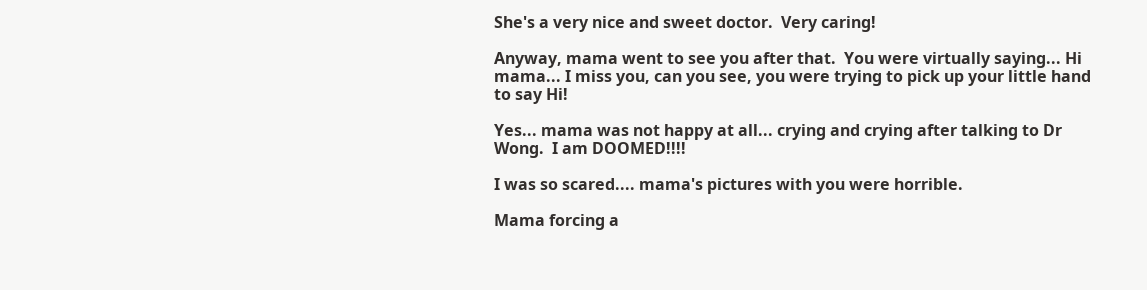She's a very nice and sweet doctor.  Very caring!

Anyway, mama went to see you after that.  You were virtually saying... Hi mama... I miss you, can you see, you were trying to pick up your little hand to say Hi!

Yes... mama was not happy at all... crying and crying after talking to Dr Wong.  I am DOOMED!!!!

I was so scared.... mama's pictures with you were horrible.

Mama forcing a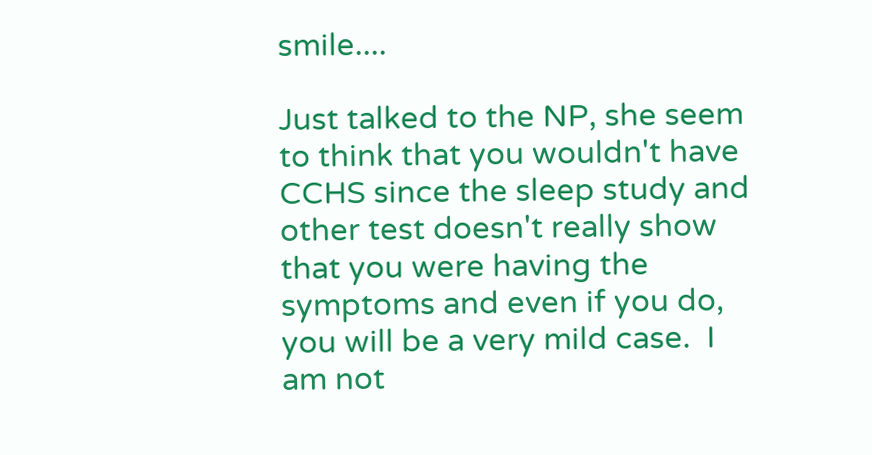smile....

Just talked to the NP, she seem to think that you wouldn't have CCHS since the sleep study and other test doesn't really show that you were having the symptoms and even if you do, you will be a very mild case.  I am not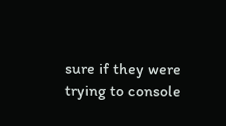sure if they were trying to console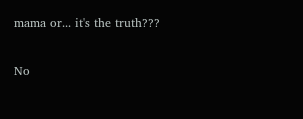mama or... it's the truth???

No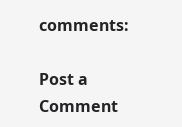comments:

Post a Comment